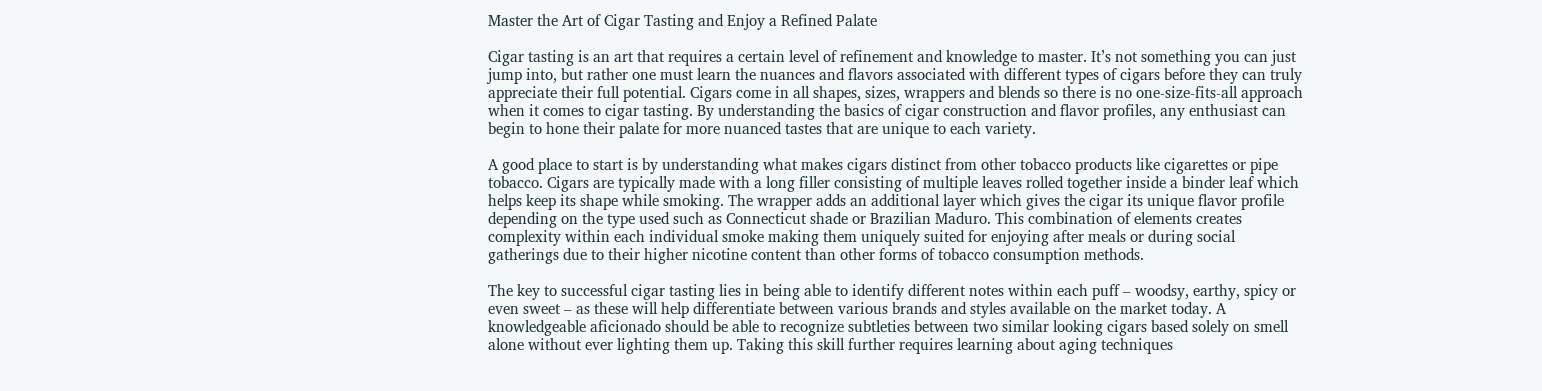Master the Art of Cigar Tasting and Enjoy a Refined Palate

Cigar tasting is an art that requires a certain level of refinement and knowledge to master. It’s not something you can just jump into, but rather one must learn the nuances and flavors associated with different types of cigars before they can truly appreciate their full potential. Cigars come in all shapes, sizes, wrappers and blends so there is no one-size-fits-all approach when it comes to cigar tasting. By understanding the basics of cigar construction and flavor profiles, any enthusiast can begin to hone their palate for more nuanced tastes that are unique to each variety.

A good place to start is by understanding what makes cigars distinct from other tobacco products like cigarettes or pipe tobacco. Cigars are typically made with a long filler consisting of multiple leaves rolled together inside a binder leaf which helps keep its shape while smoking. The wrapper adds an additional layer which gives the cigar its unique flavor profile depending on the type used such as Connecticut shade or Brazilian Maduro. This combination of elements creates complexity within each individual smoke making them uniquely suited for enjoying after meals or during social gatherings due to their higher nicotine content than other forms of tobacco consumption methods.

The key to successful cigar tasting lies in being able to identify different notes within each puff – woodsy, earthy, spicy or even sweet – as these will help differentiate between various brands and styles available on the market today. A knowledgeable aficionado should be able to recognize subtleties between two similar looking cigars based solely on smell alone without ever lighting them up. Taking this skill further requires learning about aging techniques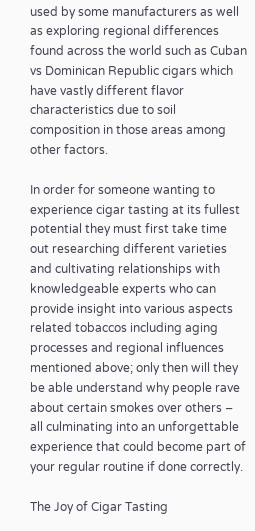used by some manufacturers as well as exploring regional differences found across the world such as Cuban vs Dominican Republic cigars which have vastly different flavor characteristics due to soil composition in those areas among other factors.

In order for someone wanting to experience cigar tasting at its fullest potential they must first take time out researching different varieties and cultivating relationships with knowledgeable experts who can provide insight into various aspects related tobaccos including aging processes and regional influences mentioned above; only then will they be able understand why people rave about certain smokes over others – all culminating into an unforgettable experience that could become part of your regular routine if done correctly.

The Joy of Cigar Tasting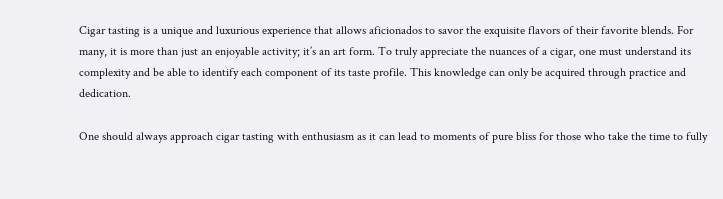Cigar tasting is a unique and luxurious experience that allows aficionados to savor the exquisite flavors of their favorite blends. For many, it is more than just an enjoyable activity; it’s an art form. To truly appreciate the nuances of a cigar, one must understand its complexity and be able to identify each component of its taste profile. This knowledge can only be acquired through practice and dedication.

One should always approach cigar tasting with enthusiasm as it can lead to moments of pure bliss for those who take the time to fully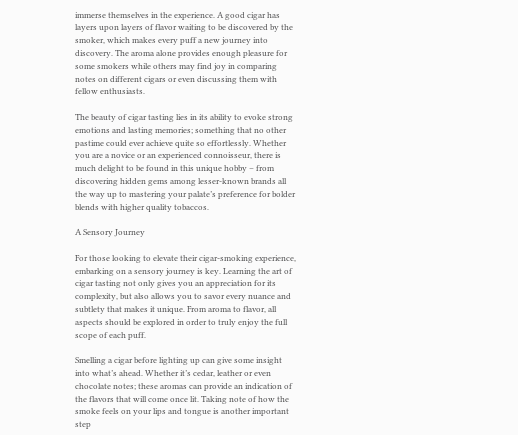immerse themselves in the experience. A good cigar has layers upon layers of flavor waiting to be discovered by the smoker, which makes every puff a new journey into discovery. The aroma alone provides enough pleasure for some smokers while others may find joy in comparing notes on different cigars or even discussing them with fellow enthusiasts.

The beauty of cigar tasting lies in its ability to evoke strong emotions and lasting memories; something that no other pastime could ever achieve quite so effortlessly. Whether you are a novice or an experienced connoisseur, there is much delight to be found in this unique hobby – from discovering hidden gems among lesser-known brands all the way up to mastering your palate’s preference for bolder blends with higher quality tobaccos.

A Sensory Journey

For those looking to elevate their cigar-smoking experience, embarking on a sensory journey is key. Learning the art of cigar tasting not only gives you an appreciation for its complexity, but also allows you to savor every nuance and subtlety that makes it unique. From aroma to flavor, all aspects should be explored in order to truly enjoy the full scope of each puff.

Smelling a cigar before lighting up can give some insight into what’s ahead. Whether it’s cedar, leather or even chocolate notes; these aromas can provide an indication of the flavors that will come once lit. Taking note of how the smoke feels on your lips and tongue is another important step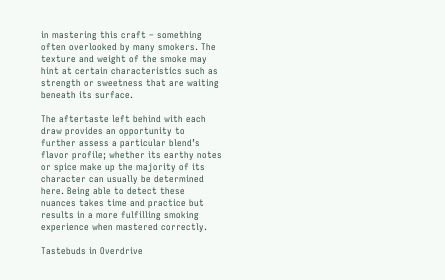in mastering this craft – something often overlooked by many smokers. The texture and weight of the smoke may hint at certain characteristics such as strength or sweetness that are waiting beneath its surface.

The aftertaste left behind with each draw provides an opportunity to further assess a particular blend’s flavor profile; whether its earthy notes or spice make up the majority of its character can usually be determined here. Being able to detect these nuances takes time and practice but results in a more fulfilling smoking experience when mastered correctly.

Tastebuds in Overdrive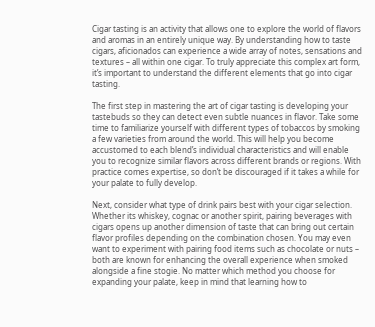Cigar tasting is an activity that allows one to explore the world of flavors and aromas in an entirely unique way. By understanding how to taste cigars, aficionados can experience a wide array of notes, sensations and textures – all within one cigar. To truly appreciate this complex art form, it’s important to understand the different elements that go into cigar tasting.

The first step in mastering the art of cigar tasting is developing your tastebuds so they can detect even subtle nuances in flavor. Take some time to familiarize yourself with different types of tobaccos by smoking a few varieties from around the world. This will help you become accustomed to each blend’s individual characteristics and will enable you to recognize similar flavors across different brands or regions. With practice comes expertise, so don’t be discouraged if it takes a while for your palate to fully develop.

Next, consider what type of drink pairs best with your cigar selection. Whether its whiskey, cognac or another spirit, pairing beverages with cigars opens up another dimension of taste that can bring out certain flavor profiles depending on the combination chosen. You may even want to experiment with pairing food items such as chocolate or nuts – both are known for enhancing the overall experience when smoked alongside a fine stogie. No matter which method you choose for expanding your palate, keep in mind that learning how to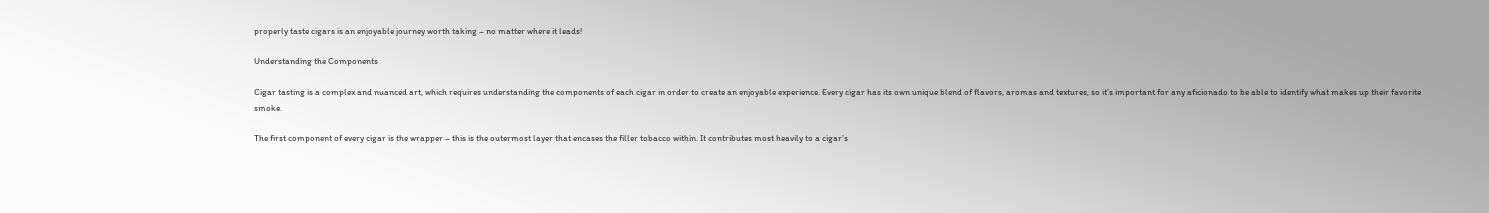properly taste cigars is an enjoyable journey worth taking – no matter where it leads!

Understanding the Components

Cigar tasting is a complex and nuanced art, which requires understanding the components of each cigar in order to create an enjoyable experience. Every cigar has its own unique blend of flavors, aromas and textures, so it’s important for any aficionado to be able to identify what makes up their favorite smoke.

The first component of every cigar is the wrapper – this is the outermost layer that encases the filler tobacco within. It contributes most heavily to a cigar’s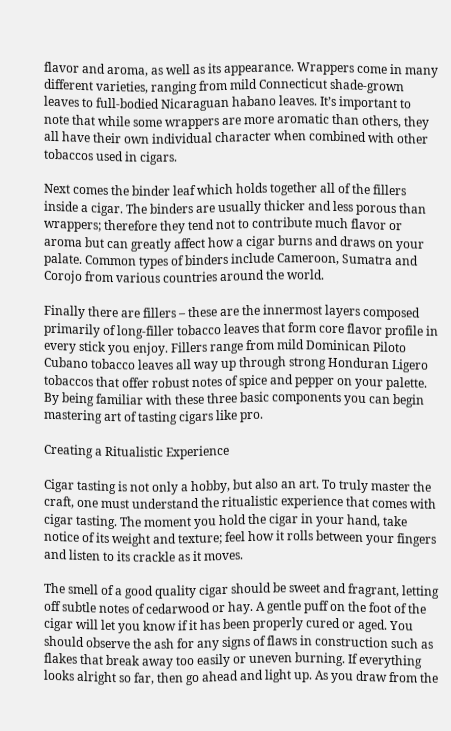flavor and aroma, as well as its appearance. Wrappers come in many different varieties, ranging from mild Connecticut shade-grown leaves to full-bodied Nicaraguan habano leaves. It’s important to note that while some wrappers are more aromatic than others, they all have their own individual character when combined with other tobaccos used in cigars.

Next comes the binder leaf which holds together all of the fillers inside a cigar. The binders are usually thicker and less porous than wrappers; therefore they tend not to contribute much flavor or aroma but can greatly affect how a cigar burns and draws on your palate. Common types of binders include Cameroon, Sumatra and Corojo from various countries around the world.

Finally there are fillers – these are the innermost layers composed primarily of long-filler tobacco leaves that form core flavor profile in every stick you enjoy. Fillers range from mild Dominican Piloto Cubano tobacco leaves all way up through strong Honduran Ligero tobaccos that offer robust notes of spice and pepper on your palette. By being familiar with these three basic components you can begin mastering art of tasting cigars like pro.

Creating a Ritualistic Experience

Cigar tasting is not only a hobby, but also an art. To truly master the craft, one must understand the ritualistic experience that comes with cigar tasting. The moment you hold the cigar in your hand, take notice of its weight and texture; feel how it rolls between your fingers and listen to its crackle as it moves.

The smell of a good quality cigar should be sweet and fragrant, letting off subtle notes of cedarwood or hay. A gentle puff on the foot of the cigar will let you know if it has been properly cured or aged. You should observe the ash for any signs of flaws in construction such as flakes that break away too easily or uneven burning. If everything looks alright so far, then go ahead and light up. As you draw from the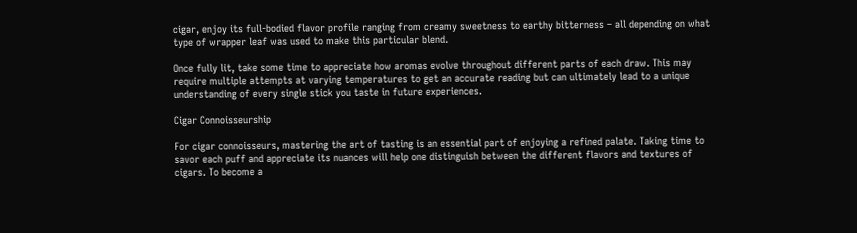cigar, enjoy its full-bodied flavor profile ranging from creamy sweetness to earthy bitterness – all depending on what type of wrapper leaf was used to make this particular blend.

Once fully lit, take some time to appreciate how aromas evolve throughout different parts of each draw. This may require multiple attempts at varying temperatures to get an accurate reading but can ultimately lead to a unique understanding of every single stick you taste in future experiences.

Cigar Connoisseurship

For cigar connoisseurs, mastering the art of tasting is an essential part of enjoying a refined palate. Taking time to savor each puff and appreciate its nuances will help one distinguish between the different flavors and textures of cigars. To become a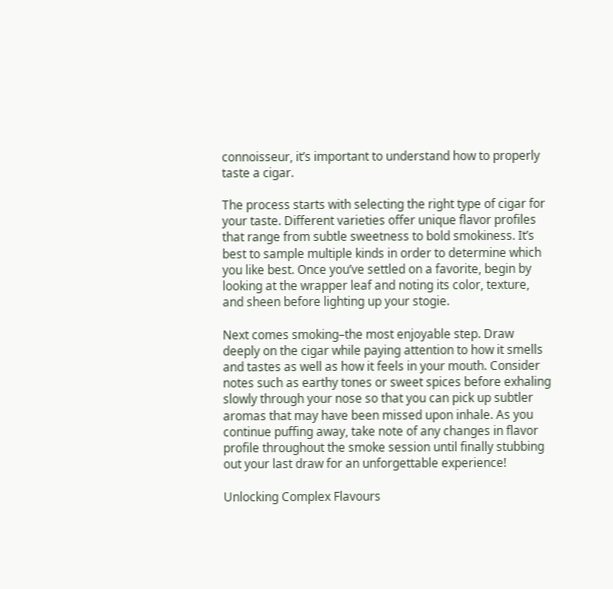connoisseur, it’s important to understand how to properly taste a cigar.

The process starts with selecting the right type of cigar for your taste. Different varieties offer unique flavor profiles that range from subtle sweetness to bold smokiness. It’s best to sample multiple kinds in order to determine which you like best. Once you’ve settled on a favorite, begin by looking at the wrapper leaf and noting its color, texture, and sheen before lighting up your stogie.

Next comes smoking–the most enjoyable step. Draw deeply on the cigar while paying attention to how it smells and tastes as well as how it feels in your mouth. Consider notes such as earthy tones or sweet spices before exhaling slowly through your nose so that you can pick up subtler aromas that may have been missed upon inhale. As you continue puffing away, take note of any changes in flavor profile throughout the smoke session until finally stubbing out your last draw for an unforgettable experience!

Unlocking Complex Flavours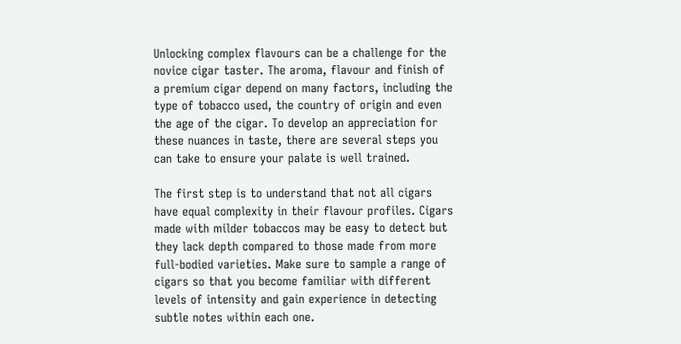Unlocking complex flavours can be a challenge for the novice cigar taster. The aroma, flavour and finish of a premium cigar depend on many factors, including the type of tobacco used, the country of origin and even the age of the cigar. To develop an appreciation for these nuances in taste, there are several steps you can take to ensure your palate is well trained.

The first step is to understand that not all cigars have equal complexity in their flavour profiles. Cigars made with milder tobaccos may be easy to detect but they lack depth compared to those made from more full-bodied varieties. Make sure to sample a range of cigars so that you become familiar with different levels of intensity and gain experience in detecting subtle notes within each one.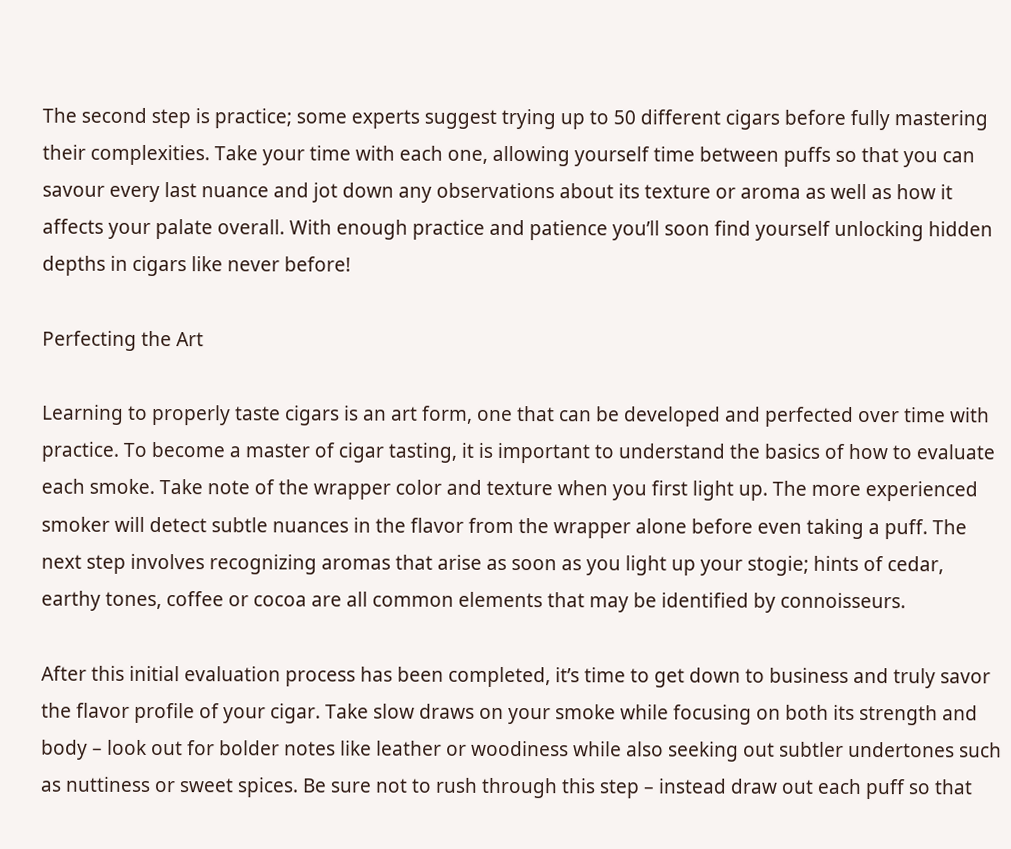The second step is practice; some experts suggest trying up to 50 different cigars before fully mastering their complexities. Take your time with each one, allowing yourself time between puffs so that you can savour every last nuance and jot down any observations about its texture or aroma as well as how it affects your palate overall. With enough practice and patience you’ll soon find yourself unlocking hidden depths in cigars like never before!

Perfecting the Art

Learning to properly taste cigars is an art form, one that can be developed and perfected over time with practice. To become a master of cigar tasting, it is important to understand the basics of how to evaluate each smoke. Take note of the wrapper color and texture when you first light up. The more experienced smoker will detect subtle nuances in the flavor from the wrapper alone before even taking a puff. The next step involves recognizing aromas that arise as soon as you light up your stogie; hints of cedar, earthy tones, coffee or cocoa are all common elements that may be identified by connoisseurs.

After this initial evaluation process has been completed, it’s time to get down to business and truly savor the flavor profile of your cigar. Take slow draws on your smoke while focusing on both its strength and body – look out for bolder notes like leather or woodiness while also seeking out subtler undertones such as nuttiness or sweet spices. Be sure not to rush through this step – instead draw out each puff so that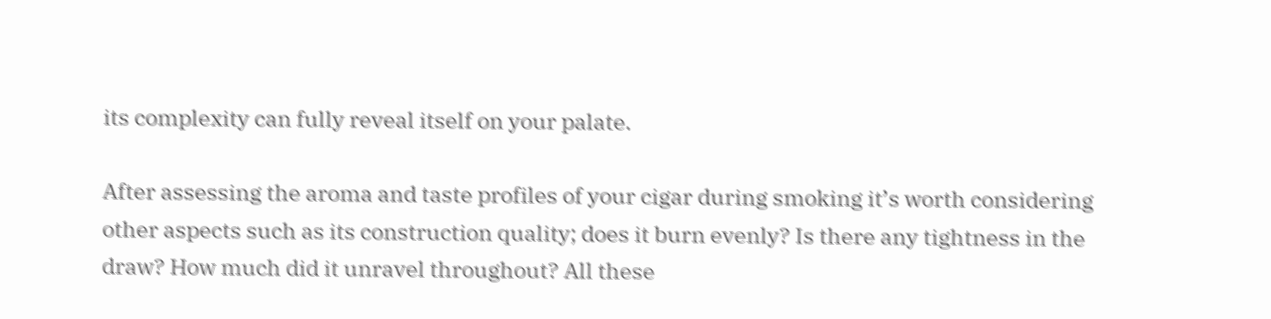its complexity can fully reveal itself on your palate.

After assessing the aroma and taste profiles of your cigar during smoking it’s worth considering other aspects such as its construction quality; does it burn evenly? Is there any tightness in the draw? How much did it unravel throughout? All these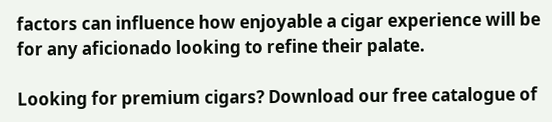factors can influence how enjoyable a cigar experience will be for any aficionado looking to refine their palate.

Looking for premium cigars? Download our free catalogue of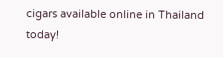cigars available online in Thailand today!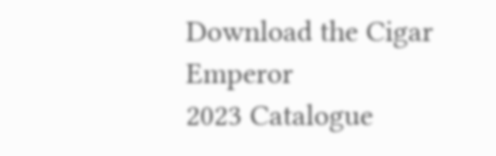Download the Cigar Emperor
2023 Catalogue